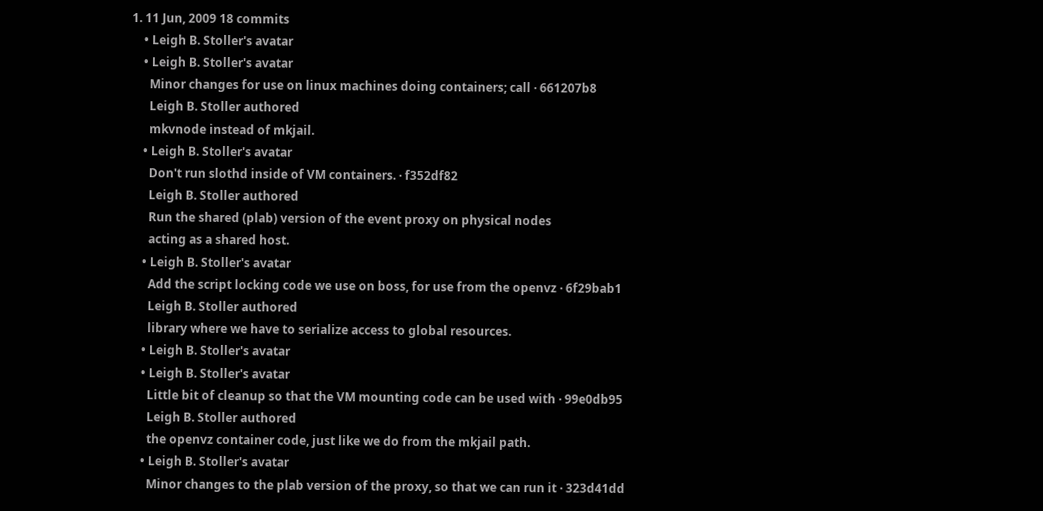1. 11 Jun, 2009 18 commits
    • Leigh B. Stoller's avatar
    • Leigh B. Stoller's avatar
      Minor changes for use on linux machines doing containers; call · 661207b8
      Leigh B. Stoller authored
      mkvnode instead of mkjail.
    • Leigh B. Stoller's avatar
      Don't run slothd inside of VM containers. · f352df82
      Leigh B. Stoller authored
      Run the shared (plab) version of the event proxy on physical nodes
      acting as a shared host.
    • Leigh B. Stoller's avatar
      Add the script locking code we use on boss, for use from the openvz · 6f29bab1
      Leigh B. Stoller authored
      library where we have to serialize access to global resources.
    • Leigh B. Stoller's avatar
    • Leigh B. Stoller's avatar
      Little bit of cleanup so that the VM mounting code can be used with · 99e0db95
      Leigh B. Stoller authored
      the openvz container code, just like we do from the mkjail path.
    • Leigh B. Stoller's avatar
      Minor changes to the plab version of the proxy, so that we can run it · 323d41dd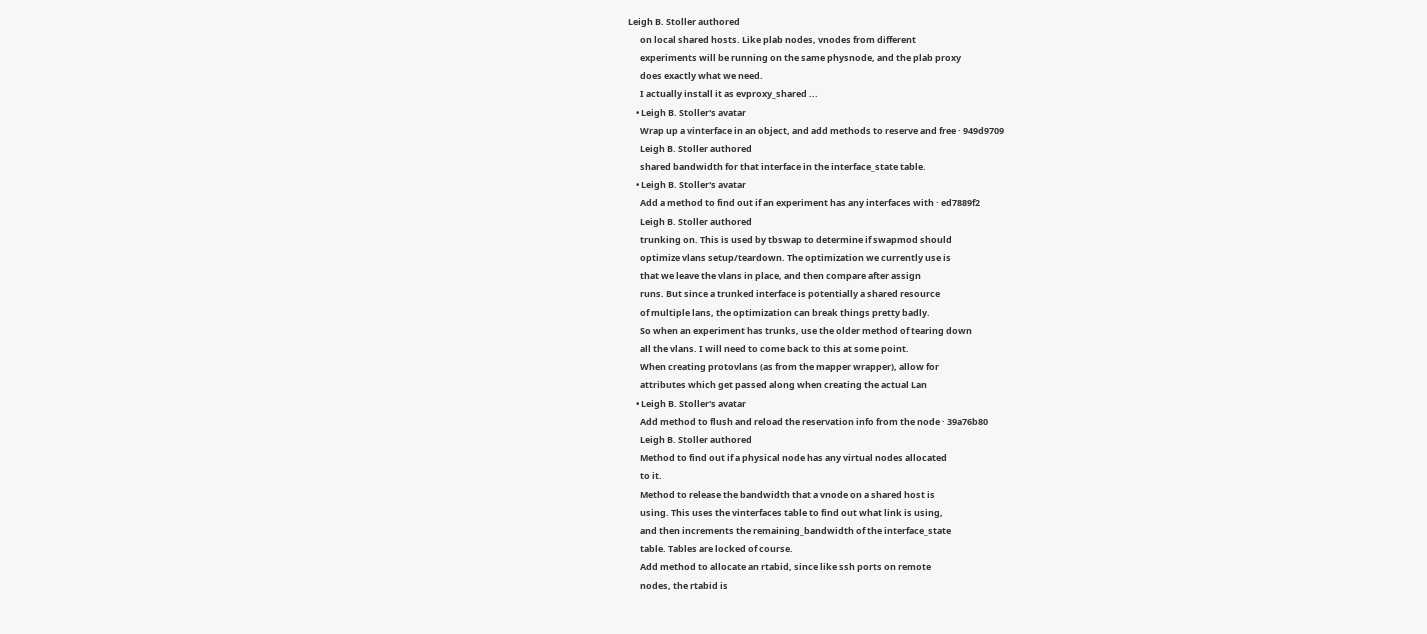Leigh B. Stoller authored
      on local shared hosts. Like plab nodes, vnodes from different
      experiments will be running on the same physnode, and the plab proxy
      does exactly what we need.
      I actually install it as evproxy_shared ...
    • Leigh B. Stoller's avatar
      Wrap up a vinterface in an object, and add methods to reserve and free · 949d9709
      Leigh B. Stoller authored
      shared bandwidth for that interface in the interface_state table.
    • Leigh B. Stoller's avatar
      Add a method to find out if an experiment has any interfaces with · ed7889f2
      Leigh B. Stoller authored
      trunking on. This is used by tbswap to determine if swapmod should
      optimize vlans setup/teardown. The optimization we currently use is
      that we leave the vlans in place, and then compare after assign
      runs. But since a trunked interface is potentially a shared resource
      of multiple lans, the optimization can break things pretty badly.
      So when an experiment has trunks, use the older method of tearing down
      all the vlans. I will need to come back to this at some point.
      When creating protovlans (as from the mapper wrapper), allow for
      attributes which get passed along when creating the actual Lan
    • Leigh B. Stoller's avatar
      Add method to flush and reload the reservation info from the node · 39a76b80
      Leigh B. Stoller authored
      Method to find out if a physical node has any virtual nodes allocated
      to it.
      Method to release the bandwidth that a vnode on a shared host is
      using. This uses the vinterfaces table to find out what link is using,
      and then increments the remaining_bandwidth of the interface_state
      table. Tables are locked of course.
      Add method to allocate an rtabid, since like ssh ports on remote
      nodes, the rtabid is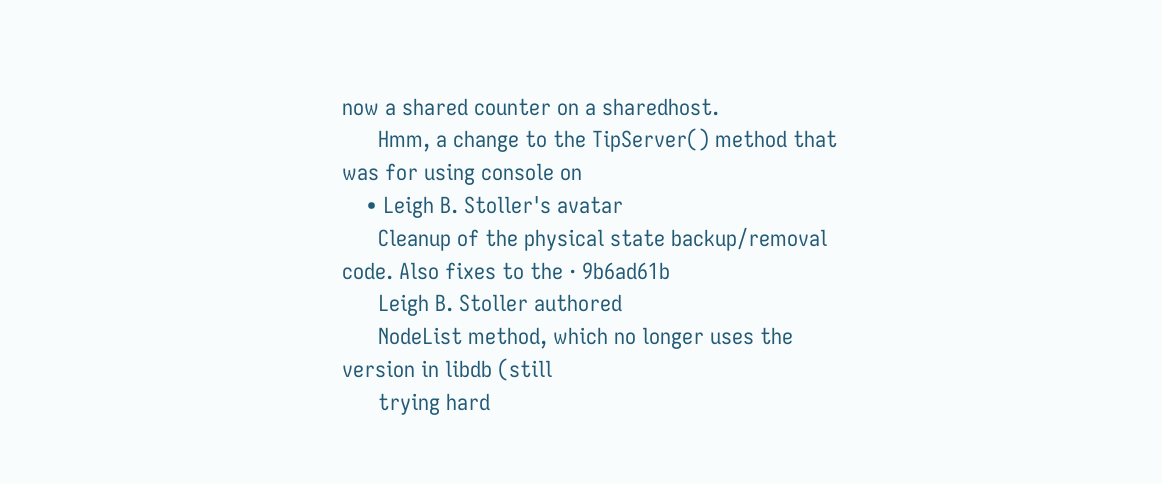now a shared counter on a sharedhost.
      Hmm, a change to the TipServer() method that was for using console on
    • Leigh B. Stoller's avatar
      Cleanup of the physical state backup/removal code. Also fixes to the · 9b6ad61b
      Leigh B. Stoller authored
      NodeList method, which no longer uses the version in libdb (still
      trying hard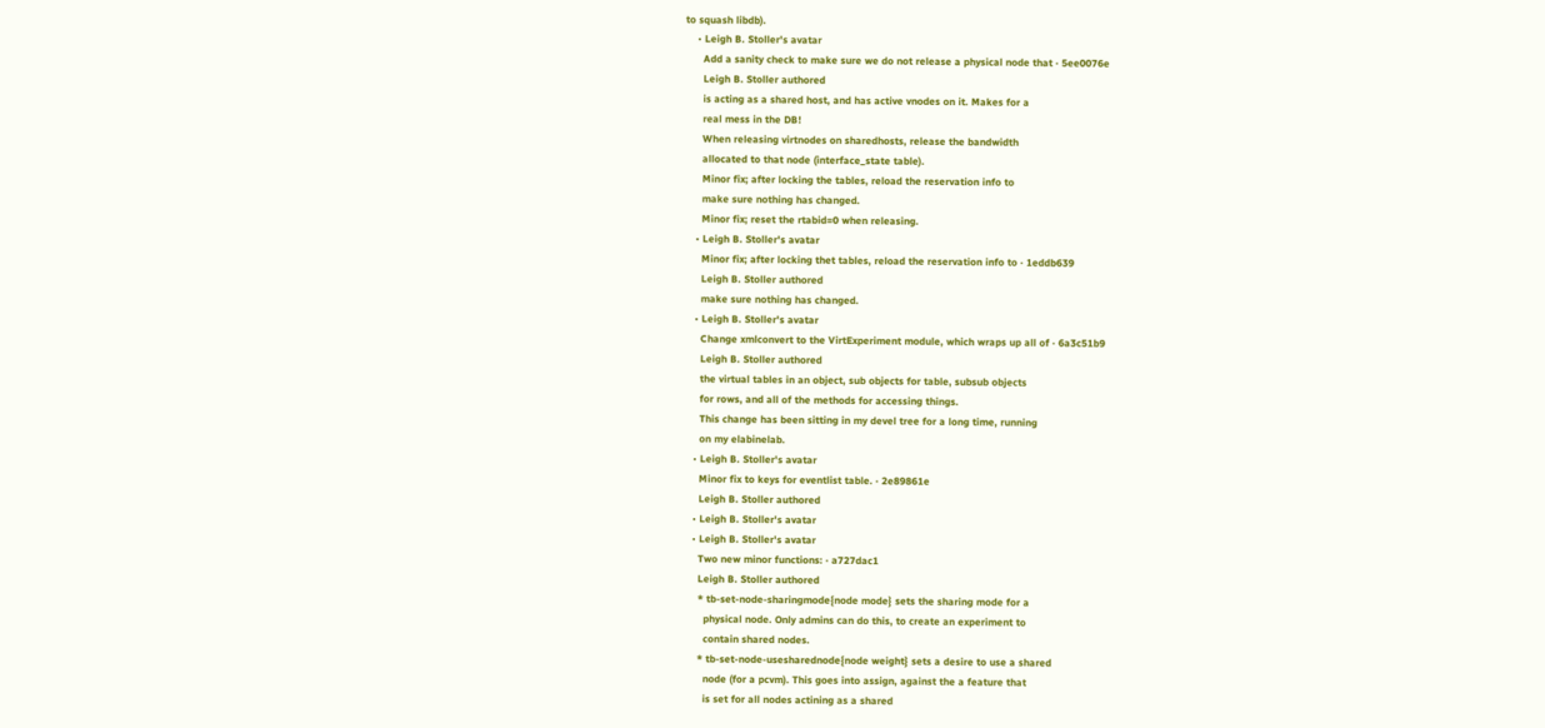to squash libdb).
    • Leigh B. Stoller's avatar
      Add a sanity check to make sure we do not release a physical node that · 5ee0076e
      Leigh B. Stoller authored
      is acting as a shared host, and has active vnodes on it. Makes for a
      real mess in the DB!
      When releasing virtnodes on sharedhosts, release the bandwidth
      allocated to that node (interface_state table).
      Minor fix; after locking the tables, reload the reservation info to
      make sure nothing has changed.
      Minor fix; reset the rtabid=0 when releasing.
    • Leigh B. Stoller's avatar
      Minor fix; after locking thet tables, reload the reservation info to · 1eddb639
      Leigh B. Stoller authored
      make sure nothing has changed.
    • Leigh B. Stoller's avatar
      Change xmlconvert to the VirtExperiment module, which wraps up all of · 6a3c51b9
      Leigh B. Stoller authored
      the virtual tables in an object, sub objects for table, subsub objects
      for rows, and all of the methods for accessing things.
      This change has been sitting in my devel tree for a long time, running
      on my elabinelab.
    • Leigh B. Stoller's avatar
      Minor fix to keys for eventlist table. · 2e89861e
      Leigh B. Stoller authored
    • Leigh B. Stoller's avatar
    • Leigh B. Stoller's avatar
      Two new minor functions: · a727dac1
      Leigh B. Stoller authored
      * tb-set-node-sharingmode{node mode} sets the sharing mode for a
        physical node. Only admins can do this, to create an experiment to
        contain shared nodes.
      * tb-set-node-usesharednode{node weight} sets a desire to use a shared
        node (for a pcvm). This goes into assign, against the a feature that
        is set for all nodes actining as a shared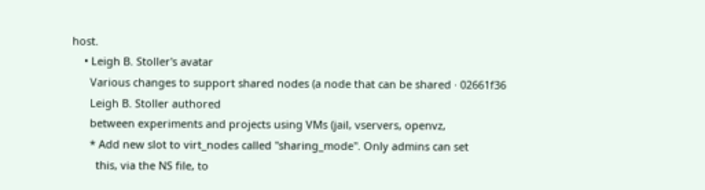host.
    • Leigh B. Stoller's avatar
      Various changes to support shared nodes (a node that can be shared · 02661f36
      Leigh B. Stoller authored
      between experiments and projects using VMs (jail, vservers, openvz,
      * Add new slot to virt_nodes called "sharing_mode". Only admins can set
        this, via the NS file, to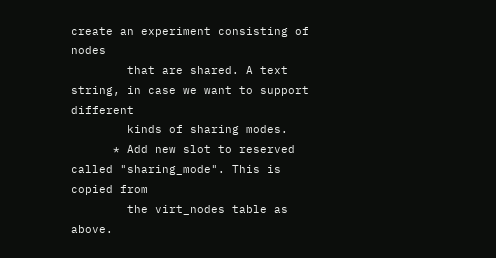create an experiment consisting of nodes
        that are shared. A text string, in case we want to support different
        kinds of sharing modes.
      * Add new slot to reserved called "sharing_mode". This is copied from
        the virt_nodes table as above.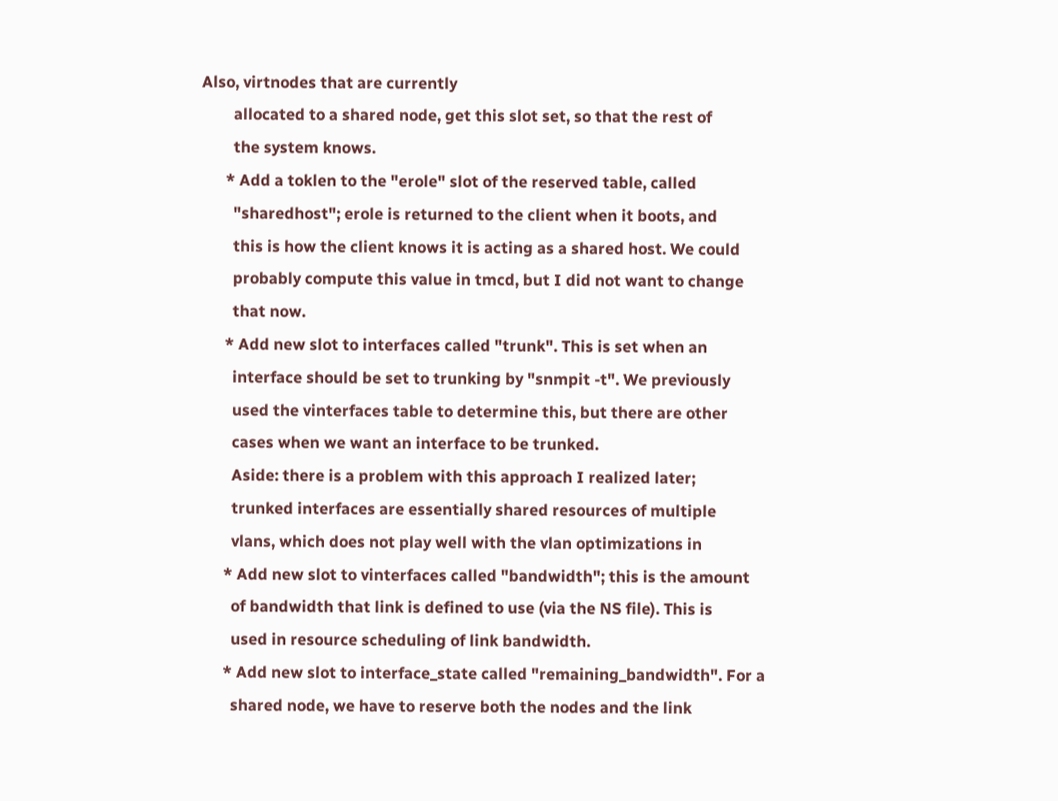Also, virtnodes that are currently
        allocated to a shared node, get this slot set, so that the rest of
        the system knows.
      * Add a toklen to the "erole" slot of the reserved table, called
        "sharedhost"; erole is returned to the client when it boots, and
        this is how the client knows it is acting as a shared host. We could
        probably compute this value in tmcd, but I did not want to change
        that now.
      * Add new slot to interfaces called "trunk". This is set when an
        interface should be set to trunking by "snmpit -t". We previously
        used the vinterfaces table to determine this, but there are other
        cases when we want an interface to be trunked.
        Aside: there is a problem with this approach I realized later;
        trunked interfaces are essentially shared resources of multiple
        vlans, which does not play well with the vlan optimizations in
      * Add new slot to vinterfaces called "bandwidth"; this is the amount
        of bandwidth that link is defined to use (via the NS file). This is
        used in resource scheduling of link bandwidth.
      * Add new slot to interface_state called "remaining_bandwidth". For a
        shared node, we have to reserve both the nodes and the link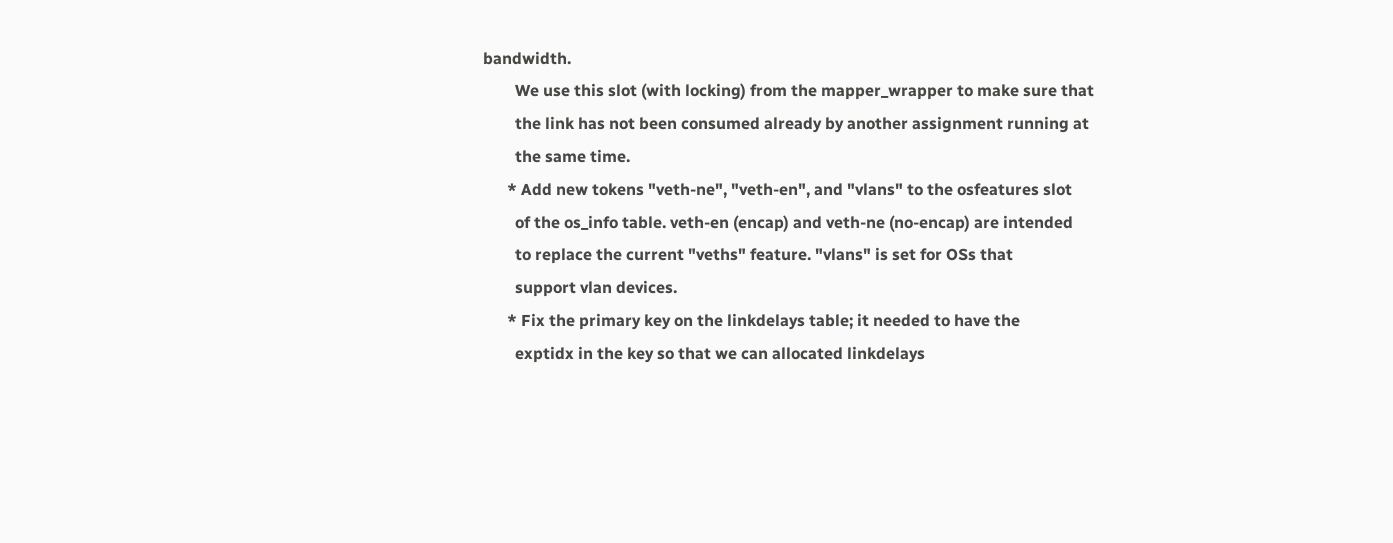bandwidth.
        We use this slot (with locking) from the mapper_wrapper to make sure that
        the link has not been consumed already by another assignment running at
        the same time.
      * Add new tokens "veth-ne", "veth-en", and "vlans" to the osfeatures slot
        of the os_info table. veth-en (encap) and veth-ne (no-encap) are intended
        to replace the current "veths" feature. "vlans" is set for OSs that
        support vlan devices.
      * Fix the primary key on the linkdelays table; it needed to have the
        exptidx in the key so that we can allocated linkdelays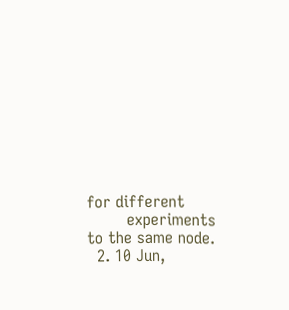for different
        experiments to the same node.
  2. 10 Jun,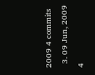2009 4 commits
  3. 09 Jun, 2009 4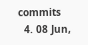commits
  4. 08 Jun,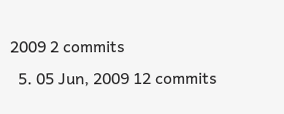2009 2 commits
  5. 05 Jun, 2009 12 commits